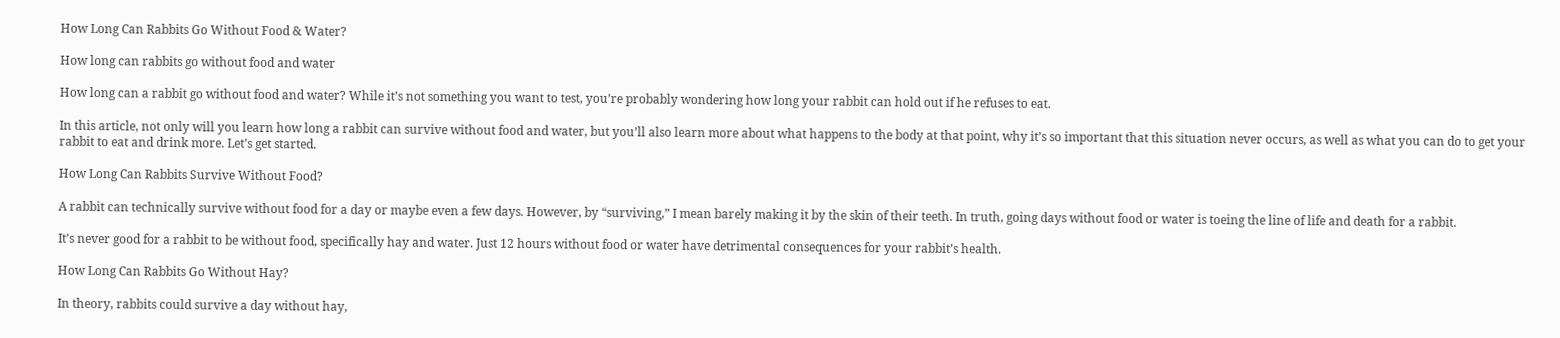How Long Can Rabbits Go Without Food & Water?

How long can rabbits go without food and water

How long can a rabbit go without food and water? While it’s not something you want to test, you’re probably wondering how long your rabbit can hold out if he refuses to eat.

In this article, not only will you learn how long a rabbit can survive without food and water, but you’ll also learn more about what happens to the body at that point, why it’s so important that this situation never occurs, as well as what you can do to get your rabbit to eat and drink more. Let’s get started.

How Long Can Rabbits Survive Without Food?

A rabbit can technically survive without food for a day or maybe even a few days. However, by “surviving,” I mean barely making it by the skin of their teeth. In truth, going days without food or water is toeing the line of life and death for a rabbit.

It’s never good for a rabbit to be without food, specifically hay and water. Just 12 hours without food or water have detrimental consequences for your rabbit’s health.

How Long Can Rabbits Go Without Hay?

In theory, rabbits could survive a day without hay,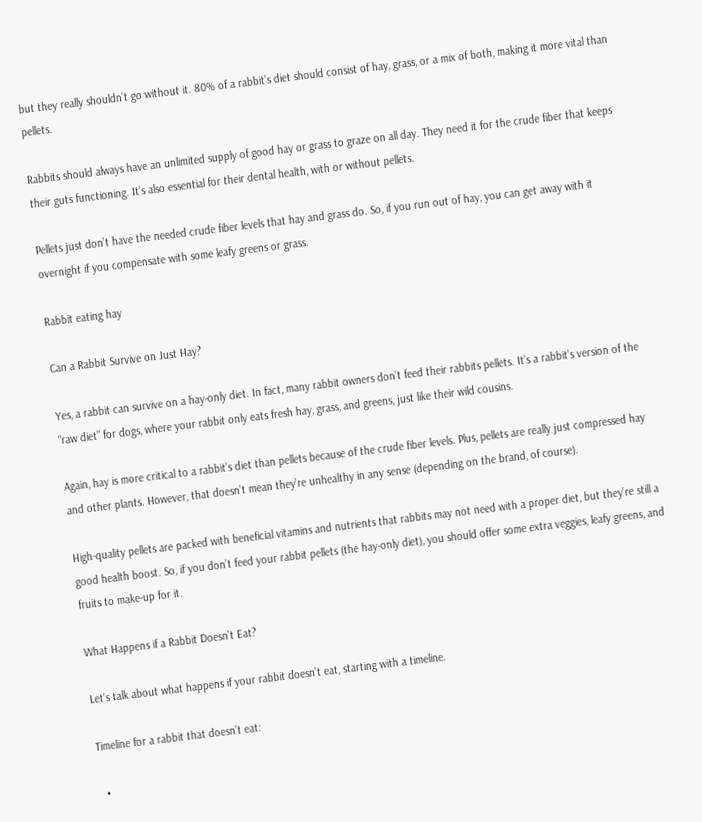but they really shouldn’t go without it. 80% of a rabbit’s diet should consist of hay, grass, or a mix of both, making it more vital than pellets.

Rabbits should always have an unlimited supply of good hay or grass to graze on all day. They need it for the crude fiber that keeps their guts functioning. It’s also essential for their dental health, with or without pellets.

Pellets just don’t have the needed crude fiber levels that hay and grass do. So, if you run out of hay, you can get away with it overnight if you compensate with some leafy greens or grass.

Rabbit eating hay

Can a Rabbit Survive on Just Hay?

Yes, a rabbit can survive on a hay-only diet. In fact, many rabbit owners don’t feed their rabbits pellets. It’s a rabbit’s version of the “raw diet” for dogs, where your rabbit only eats fresh hay, grass, and greens, just like their wild cousins.

Again, hay is more critical to a rabbit’s diet than pellets because of the crude fiber levels. Plus, pellets are really just compressed hay and other plants. However, that doesn’t mean they’re unhealthy in any sense (depending on the brand, of course).

High-quality pellets are packed with beneficial vitamins and nutrients that rabbits may not need with a proper diet, but they’re still a good health boost. So, if you don’t feed your rabbit pellets (the hay-only diet), you should offer some extra veggies, leafy greens, and fruits to make-up for it.

What Happens if a Rabbit Doesn’t Eat?

Let’s talk about what happens if your rabbit doesn’t eat, starting with a timeline.

Timeline for a rabbit that doesn’t eat:

  •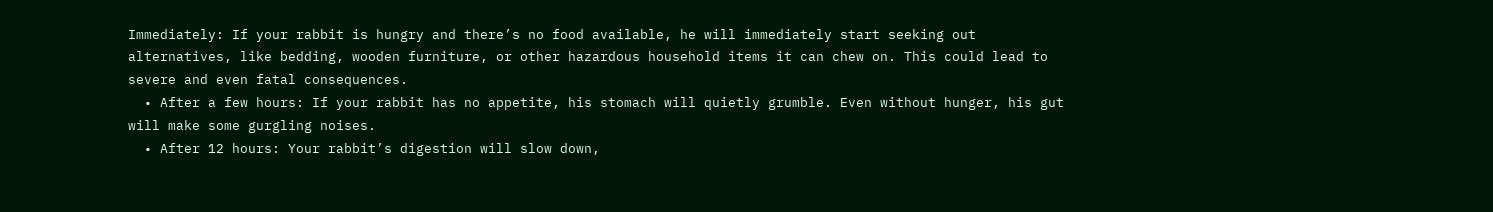Immediately: If your rabbit is hungry and there’s no food available, he will immediately start seeking out alternatives, like bedding, wooden furniture, or other hazardous household items it can chew on. This could lead to severe and even fatal consequences.
  • After a few hours: If your rabbit has no appetite, his stomach will quietly grumble. Even without hunger, his gut will make some gurgling noises.
  • After 12 hours: Your rabbit’s digestion will slow down,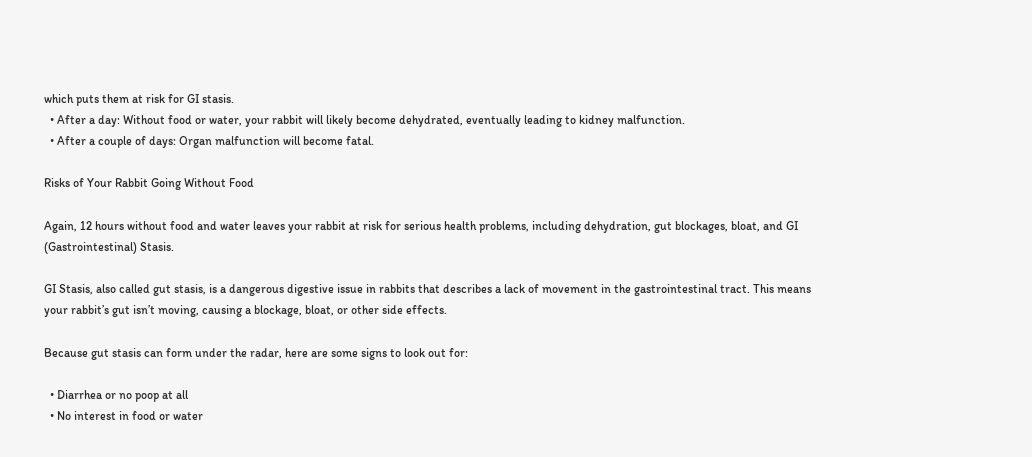which puts them at risk for GI stasis.
  • After a day: Without food or water, your rabbit will likely become dehydrated, eventually leading to kidney malfunction.
  • After a couple of days: Organ malfunction will become fatal.

Risks of Your Rabbit Going Without Food

Again, 12 hours without food and water leaves your rabbit at risk for serious health problems, including dehydration, gut blockages, bloat, and GI (Gastrointestinal) Stasis.

GI Stasis, also called gut stasis, is a dangerous digestive issue in rabbits that describes a lack of movement in the gastrointestinal tract. This means your rabbit’s gut isn’t moving, causing a blockage, bloat, or other side effects.

Because gut stasis can form under the radar, here are some signs to look out for:

  • Diarrhea or no poop at all
  • No interest in food or water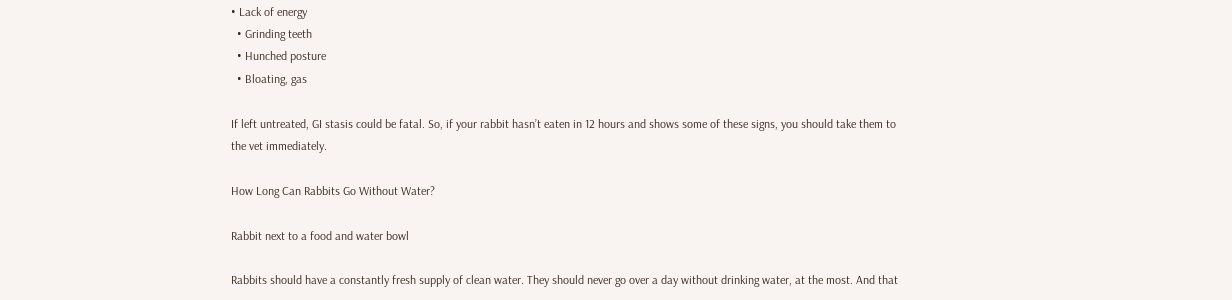• Lack of energy
  • Grinding teeth
  • Hunched posture
  • Bloating, gas

If left untreated, GI stasis could be fatal. So, if your rabbit hasn’t eaten in 12 hours and shows some of these signs, you should take them to the vet immediately.

How Long Can Rabbits Go Without Water?

Rabbit next to a food and water bowl

Rabbits should have a constantly fresh supply of clean water. They should never go over a day without drinking water, at the most. And that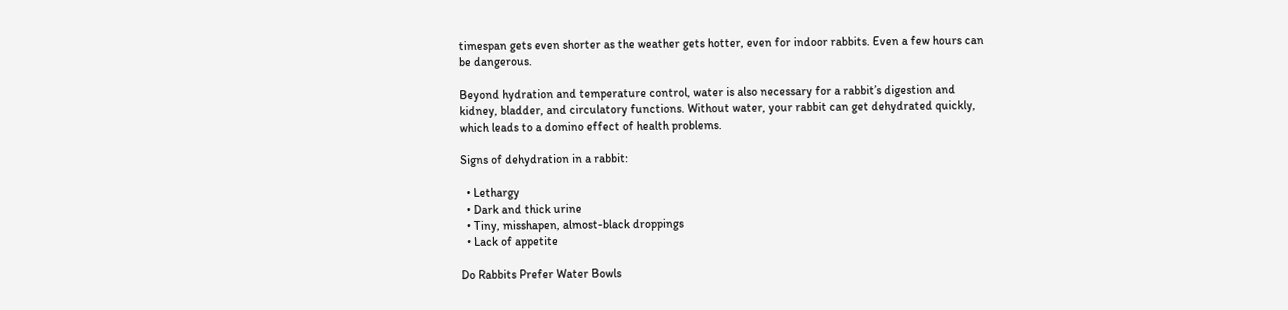timespan gets even shorter as the weather gets hotter, even for indoor rabbits. Even a few hours can be dangerous.

Beyond hydration and temperature control, water is also necessary for a rabbit’s digestion and kidney, bladder, and circulatory functions. Without water, your rabbit can get dehydrated quickly, which leads to a domino effect of health problems.

Signs of dehydration in a rabbit:

  • Lethargy
  • Dark and thick urine
  • Tiny, misshapen, almost-black droppings
  • Lack of appetite

Do Rabbits Prefer Water Bowls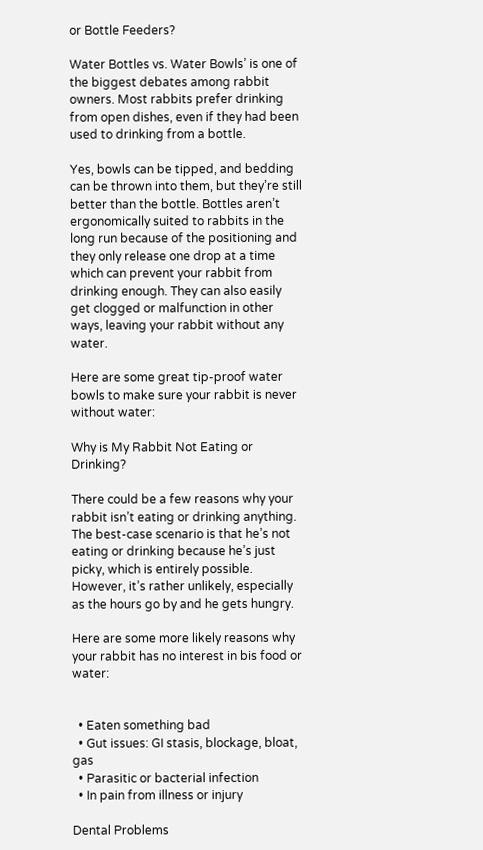or Bottle Feeders?

Water Bottles vs. Water Bowls’ is one of the biggest debates among rabbit owners. Most rabbits prefer drinking from open dishes, even if they had been used to drinking from a bottle.

Yes, bowls can be tipped, and bedding can be thrown into them, but they’re still better than the bottle. Bottles aren’t ergonomically suited to rabbits in the long run because of the positioning and they only release one drop at a time which can prevent your rabbit from drinking enough. They can also easily get clogged or malfunction in other ways, leaving your rabbit without any water.

Here are some great tip-proof water bowls to make sure your rabbit is never without water:

Why is My Rabbit Not Eating or Drinking?

There could be a few reasons why your rabbit isn’t eating or drinking anything. The best-case scenario is that he’s not eating or drinking because he’s just picky, which is entirely possible. However, it’s rather unlikely, especially as the hours go by and he gets hungry.

Here are some more likely reasons why your rabbit has no interest in bis food or water:


  • Eaten something bad
  • Gut issues: GI stasis, blockage, bloat, gas
  • Parasitic or bacterial infection
  • In pain from illness or injury

Dental Problems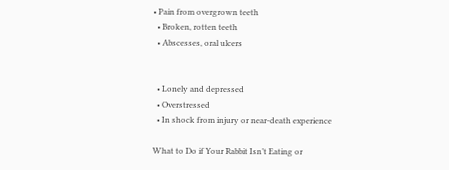• Pain from overgrown teeth
  • Broken, rotten teeth
  • Abscesses, oral ulcers


  • Lonely and depressed
  • Overstressed
  • In shock from injury or near-death experience

What to Do if Your Rabbit Isn’t Eating or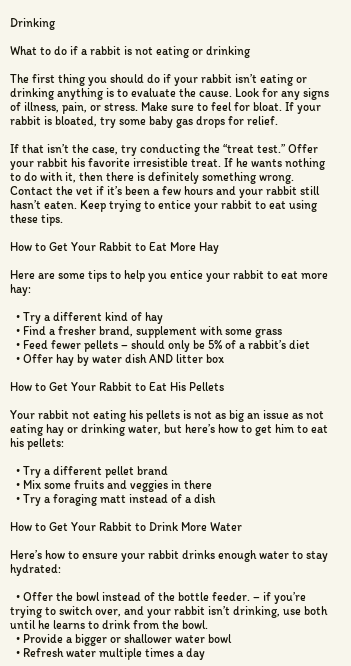Drinking

What to do if a rabbit is not eating or drinking

The first thing you should do if your rabbit isn’t eating or drinking anything is to evaluate the cause. Look for any signs of illness, pain, or stress. Make sure to feel for bloat. If your rabbit is bloated, try some baby gas drops for relief.

If that isn’t the case, try conducting the “treat test.” Offer your rabbit his favorite irresistible treat. If he wants nothing to do with it, then there is definitely something wrong. Contact the vet if it’s been a few hours and your rabbit still hasn’t eaten. Keep trying to entice your rabbit to eat using these tips.

How to Get Your Rabbit to Eat More Hay

Here are some tips to help you entice your rabbit to eat more hay:

  • Try a different kind of hay
  • Find a fresher brand, supplement with some grass
  • Feed fewer pellets – should only be 5% of a rabbit’s diet
  • Offer hay by water dish AND litter box

How to Get Your Rabbit to Eat His Pellets

Your rabbit not eating his pellets is not as big an issue as not eating hay or drinking water, but here’s how to get him to eat his pellets:

  • Try a different pellet brand
  • Mix some fruits and veggies in there
  • Try a foraging matt instead of a dish

How to Get Your Rabbit to Drink More Water

Here’s how to ensure your rabbit drinks enough water to stay hydrated:

  • Offer the bowl instead of the bottle feeder. – if you’re trying to switch over, and your rabbit isn’t drinking, use both until he learns to drink from the bowl.
  • Provide a bigger or shallower water bowl
  • Refresh water multiple times a day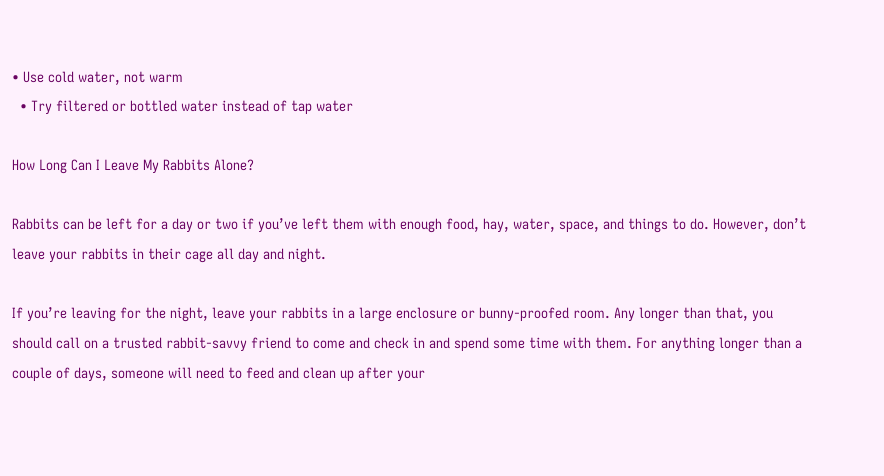• Use cold water, not warm
  • Try filtered or bottled water instead of tap water

How Long Can I Leave My Rabbits Alone?

Rabbits can be left for a day or two if you’ve left them with enough food, hay, water, space, and things to do. However, don’t leave your rabbits in their cage all day and night.

If you’re leaving for the night, leave your rabbits in a large enclosure or bunny-proofed room. Any longer than that, you should call on a trusted rabbit-savvy friend to come and check in and spend some time with them. For anything longer than a couple of days, someone will need to feed and clean up after your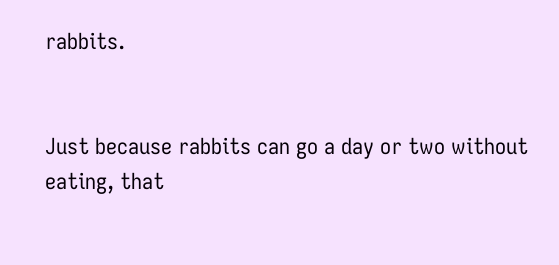rabbits.


Just because rabbits can go a day or two without eating, that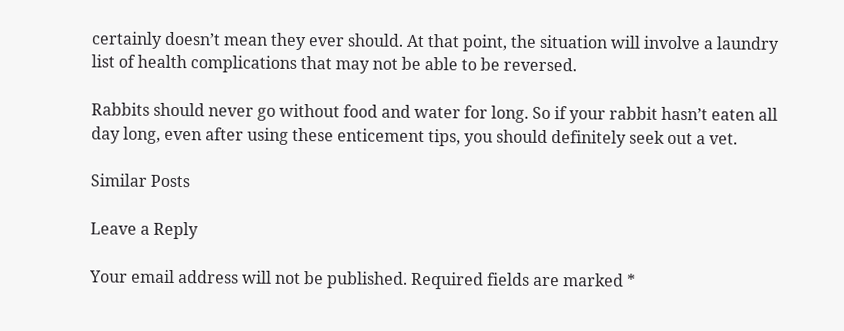certainly doesn’t mean they ever should. At that point, the situation will involve a laundry list of health complications that may not be able to be reversed.

Rabbits should never go without food and water for long. So if your rabbit hasn’t eaten all day long, even after using these enticement tips, you should definitely seek out a vet.

Similar Posts

Leave a Reply

Your email address will not be published. Required fields are marked *